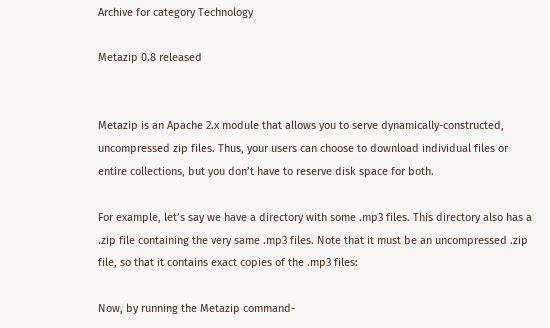Archive for category Technology

Metazip 0.8 released


Metazip is an Apache 2.x module that allows you to serve dynamically-constructed, uncompressed zip files. Thus, your users can choose to download individual files or entire collections, but you don’t have to reserve disk space for both.

For example, let’s say we have a directory with some .mp3 files. This directory also has a .zip file containing the very same .mp3 files. Note that it must be an uncompressed .zip file, so that it contains exact copies of the .mp3 files:

Now, by running the Metazip command-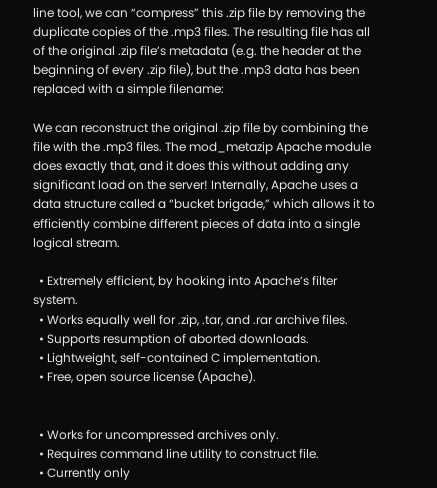line tool, we can “compress” this .zip file by removing the duplicate copies of the .mp3 files. The resulting file has all of the original .zip file’s metadata (e.g. the header at the beginning of every .zip file), but the .mp3 data has been replaced with a simple filename:

We can reconstruct the original .zip file by combining the file with the .mp3 files. The mod_metazip Apache module does exactly that, and it does this without adding any significant load on the server! Internally, Apache uses a data structure called a “bucket brigade,” which allows it to efficiently combine different pieces of data into a single logical stream.

  • Extremely efficient, by hooking into Apache’s filter system.
  • Works equally well for .zip, .tar, and .rar archive files.
  • Supports resumption of aborted downloads.
  • Lightweight, self-contained C implementation.
  • Free, open source license (Apache).


  • Works for uncompressed archives only.
  • Requires command line utility to construct file.
  • Currently only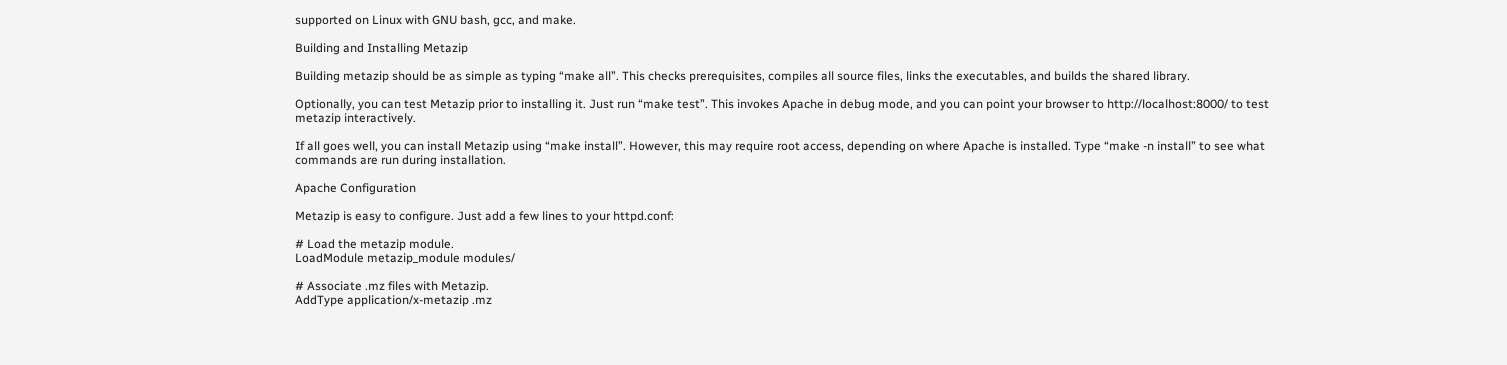supported on Linux with GNU bash, gcc, and make.

Building and Installing Metazip

Building metazip should be as simple as typing “make all”. This checks prerequisites, compiles all source files, links the executables, and builds the shared library.

Optionally, you can test Metazip prior to installing it. Just run “make test”. This invokes Apache in debug mode, and you can point your browser to http://localhost:8000/ to test metazip interactively.

If all goes well, you can install Metazip using “make install”. However, this may require root access, depending on where Apache is installed. Type “make -n install” to see what commands are run during installation.

Apache Configuration

Metazip is easy to configure. Just add a few lines to your httpd.conf:

# Load the metazip module.
LoadModule metazip_module modules/

# Associate .mz files with Metazip.
AddType application/x-metazip .mz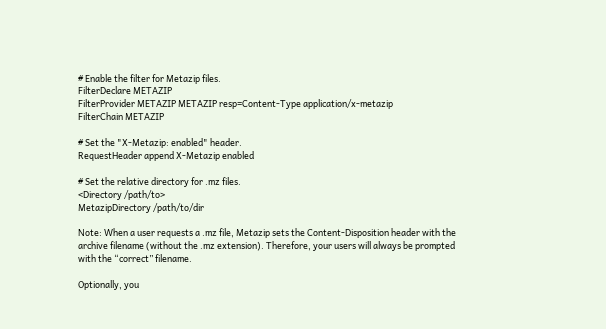# Enable the filter for Metazip files.
FilterDeclare METAZIP
FilterProvider METAZIP METAZIP resp=Content-Type application/x-metazip
FilterChain METAZIP

# Set the "X-Metazip: enabled" header.
RequestHeader append X-Metazip enabled

# Set the relative directory for .mz files.
<Directory /path/to>
MetazipDirectory /path/to/dir

Note: When a user requests a .mz file, Metazip sets the Content-Disposition header with the archive filename (without the .mz extension). Therefore, your users will always be prompted with the “correct” filename.

Optionally, you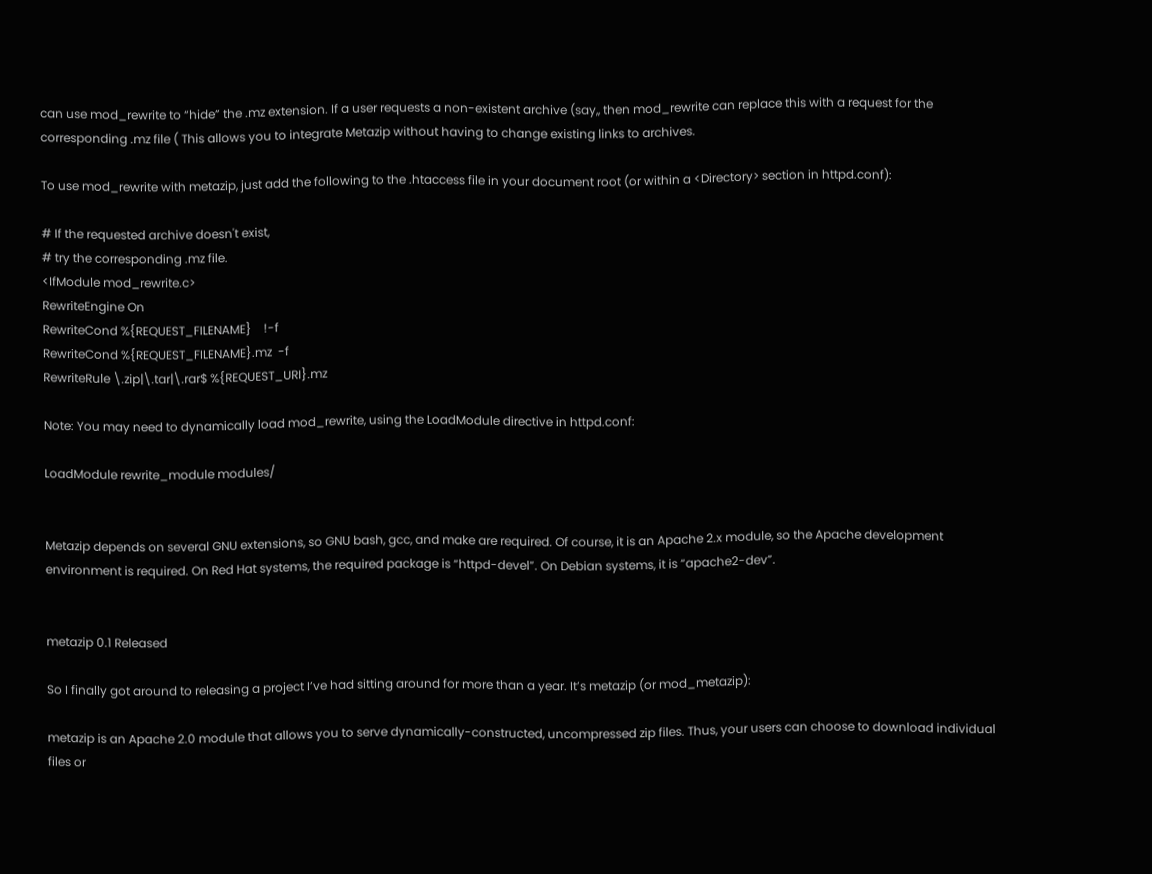can use mod_rewrite to “hide” the .mz extension. If a user requests a non-existent archive (say,, then mod_rewrite can replace this with a request for the corresponding .mz file ( This allows you to integrate Metazip without having to change existing links to archives.

To use mod_rewrite with metazip, just add the following to the .htaccess file in your document root (or within a <Directory> section in httpd.conf):

# If the requested archive doesn't exist,
# try the corresponding .mz file.
<IfModule mod_rewrite.c>
RewriteEngine On
RewriteCond %{REQUEST_FILENAME}    !-f
RewriteCond %{REQUEST_FILENAME}.mz  -f
RewriteRule \.zip|\.tar|\.rar$ %{REQUEST_URI}.mz

Note: You may need to dynamically load mod_rewrite, using the LoadModule directive in httpd.conf:

LoadModule rewrite_module modules/


Metazip depends on several GNU extensions, so GNU bash, gcc, and make are required. Of course, it is an Apache 2.x module, so the Apache development environment is required. On Red Hat systems, the required package is “httpd-devel”. On Debian systems, it is “apache2-dev”.


metazip 0.1 Released

So I finally got around to releasing a project I’ve had sitting around for more than a year. It’s metazip (or mod_metazip):

metazip is an Apache 2.0 module that allows you to serve dynamically-constructed, uncompressed zip files. Thus, your users can choose to download individual files or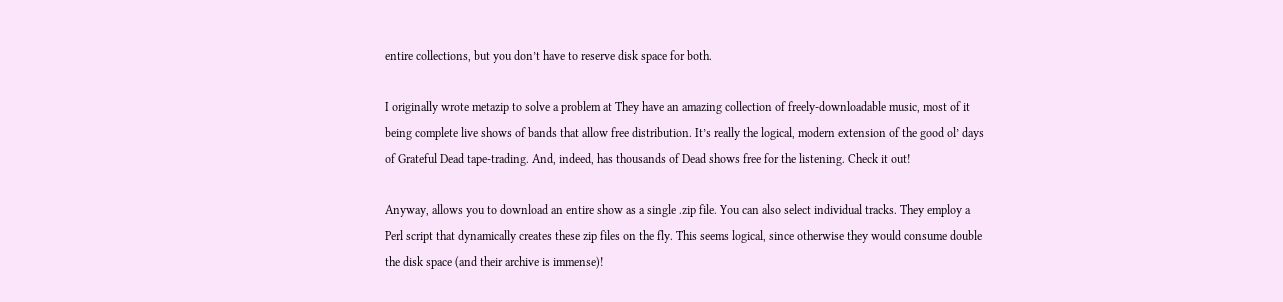entire collections, but you don’t have to reserve disk space for both.

I originally wrote metazip to solve a problem at They have an amazing collection of freely-downloadable music, most of it being complete live shows of bands that allow free distribution. It’s really the logical, modern extension of the good ol’ days of Grateful Dead tape-trading. And, indeed, has thousands of Dead shows free for the listening. Check it out!

Anyway, allows you to download an entire show as a single .zip file. You can also select individual tracks. They employ a Perl script that dynamically creates these zip files on the fly. This seems logical, since otherwise they would consume double the disk space (and their archive is immense)!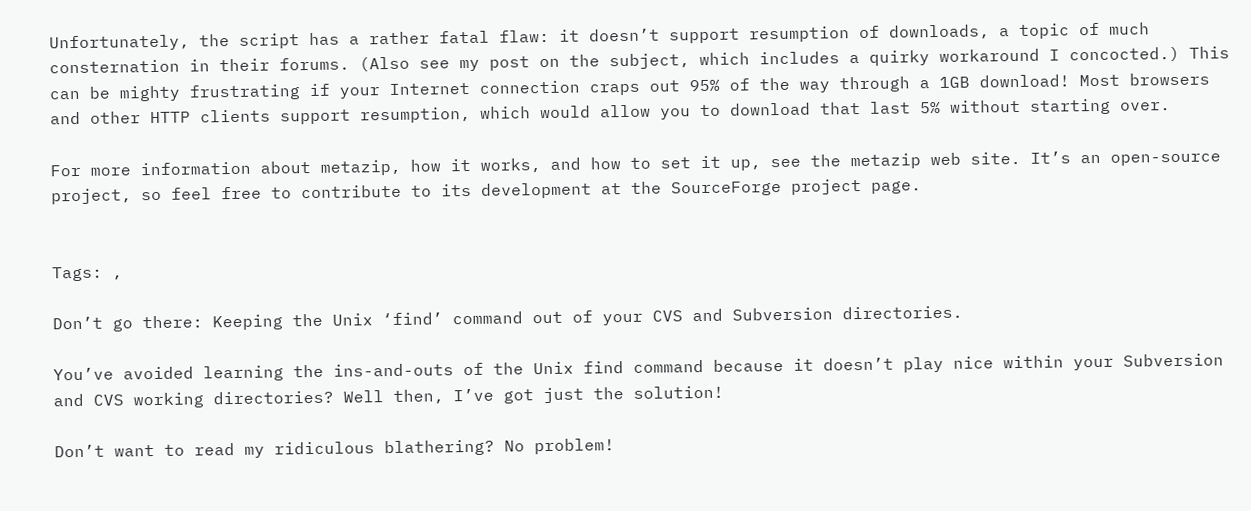Unfortunately, the script has a rather fatal flaw: it doesn’t support resumption of downloads, a topic of much consternation in their forums. (Also see my post on the subject, which includes a quirky workaround I concocted.) This can be mighty frustrating if your Internet connection craps out 95% of the way through a 1GB download! Most browsers and other HTTP clients support resumption, which would allow you to download that last 5% without starting over.

For more information about metazip, how it works, and how to set it up, see the metazip web site. It’s an open-source project, so feel free to contribute to its development at the SourceForge project page.


Tags: ,

Don’t go there: Keeping the Unix ‘find’ command out of your CVS and Subversion directories.

You’ve avoided learning the ins-and-outs of the Unix find command because it doesn’t play nice within your Subversion and CVS working directories? Well then, I’ve got just the solution!

Don’t want to read my ridiculous blathering? No problem!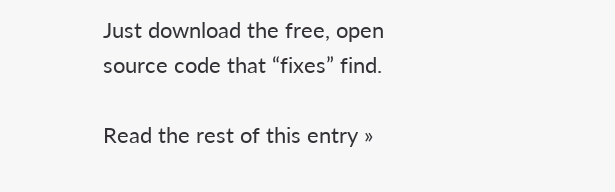Just download the free, open source code that “fixes” find.

Read the rest of this entry »